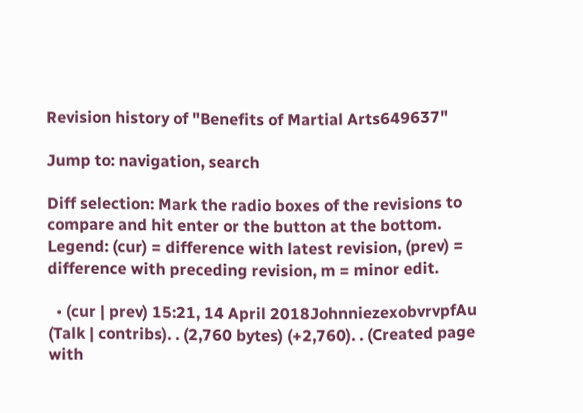Revision history of "Benefits of Martial Arts649637"

Jump to: navigation, search

Diff selection: Mark the radio boxes of the revisions to compare and hit enter or the button at the bottom.
Legend: (cur) = difference with latest revision, (prev) = difference with preceding revision, m = minor edit.

  • (cur | prev) 15:21, 14 April 2018JohnniezexobvrvpfAu (Talk | contribs). . (2,760 bytes) (+2,760). . (Created page with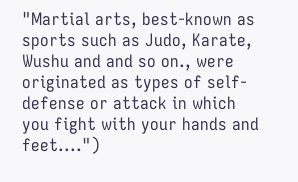"Martial arts, best-known as sports such as Judo, Karate, Wushu and and so on., were originated as types of self-defense or attack in which you fight with your hands and feet....")